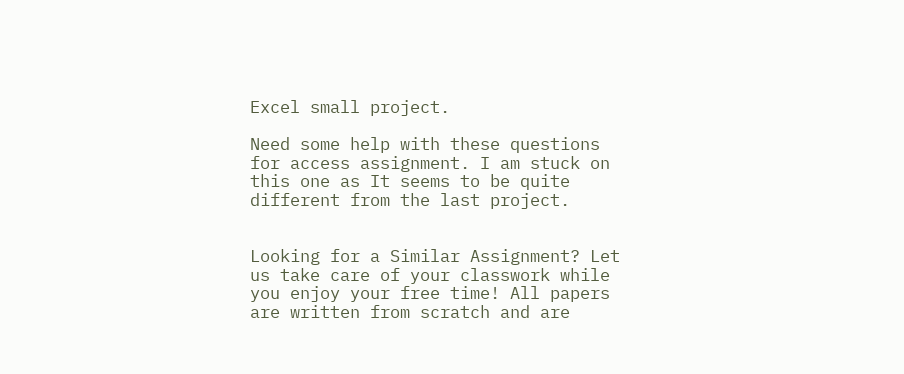Excel small project.

Need some help with these questions for access assignment. I am stuck on this one as It seems to be quite different from the last project.


Looking for a Similar Assignment? Let us take care of your classwork while you enjoy your free time! All papers are written from scratch and are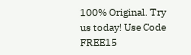100% Original. Try us today! Use Code FREE15